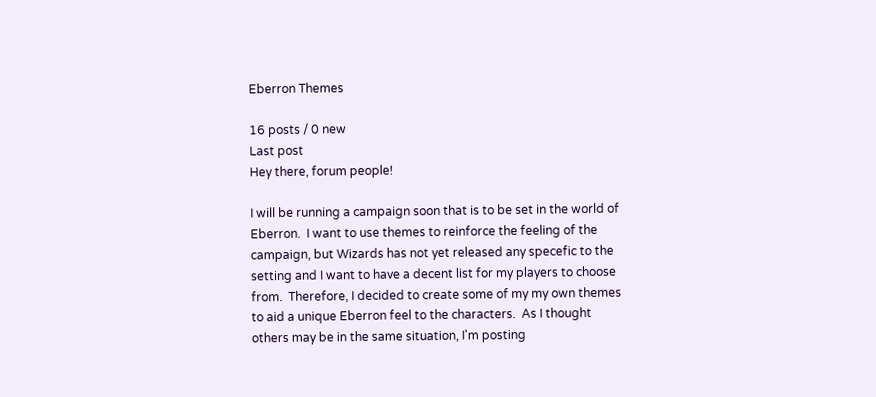Eberron Themes

16 posts / 0 new
Last post
Hey there, forum people!

I will be running a campaign soon that is to be set in the world of Eberron.  I want to use themes to reinforce the feeling of the campaign, but Wizards has not yet released any specefic to the setting and I want to have a decent list for my players to choose from.  Therefore, I decided to create some of my my own themes to aid a unique Eberron feel to the characters.  As I thought others may be in the same situation, I'm posting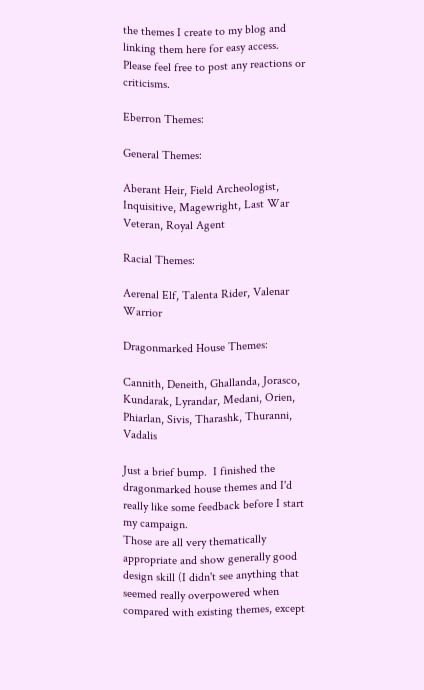the themes I create to my blog and linking them here for easy access.   Please feel free to post any reactions or criticisms.

Eberron Themes:

General Themes:

Aberant Heir, Field Archeologist, Inquisitive, Magewright, Last War Veteran, Royal Agent

Racial Themes:

Aerenal Elf, Talenta Rider, Valenar Warrior

Dragonmarked House Themes:

Cannith, Deneith, Ghallanda, Jorasco, Kundarak, Lyrandar, Medani, Orien, Phiarlan, Sivis, Tharashk, Thuranni, Vadalis

Just a brief bump.  I finished the dragonmarked house themes and I'd really like some feedback before I start my campaign.
Those are all very thematically appropriate and show generally good design skill (I didn't see anything that seemed really overpowered when compared with existing themes, except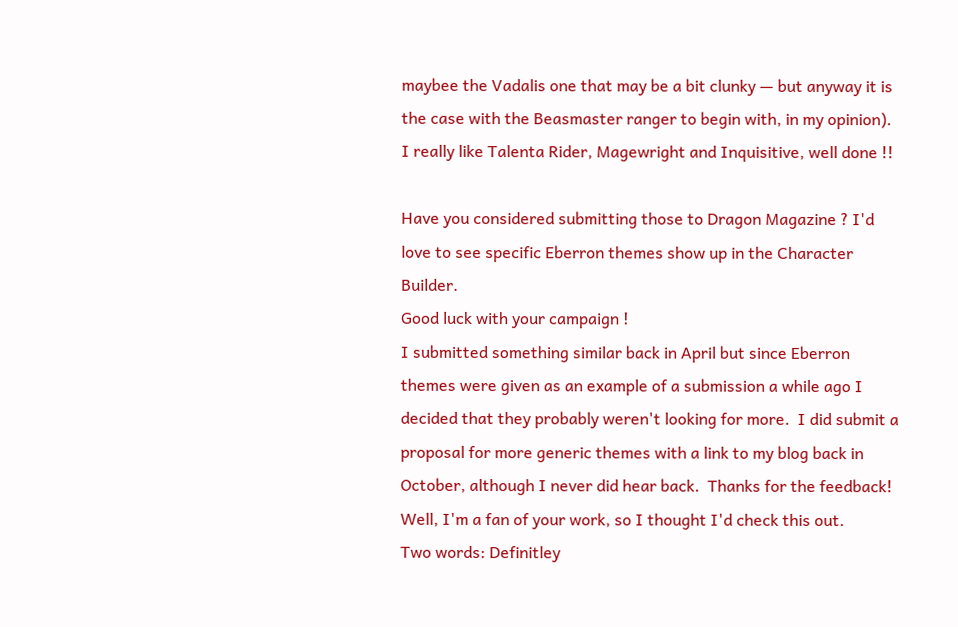maybee the Vadalis one that may be a bit clunky — but anyway it is the case with the Beasmaster ranger to begin with, in my opinion).
I really like Talenta Rider, Magewright and Inquisitive, well done !!

Have you considered submitting those to Dragon Magazine ? I'd love to see specific Eberron themes show up in the Character Builder.
Good luck with your campaign !
I submitted something similar back in April but since Eberron themes were given as an example of a submission a while ago I decided that they probably weren't looking for more.  I did submit a proposal for more generic themes with a link to my blog back in October, although I never did hear back.  Thanks for the feedback!
Well, I'm a fan of your work, so I thought I'd check this out.
Two words: Definitley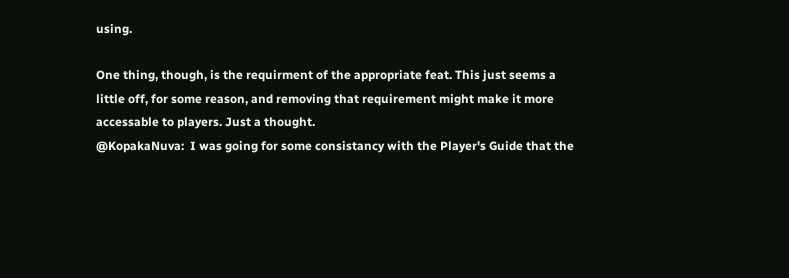using.

One thing, though, is the requirment of the appropriate feat. This just seems a little off, for some reason, and removing that requirement might make it more accessable to players. Just a thought.
@KopakaNuva:  I was going for some consistancy with the Player's Guide that the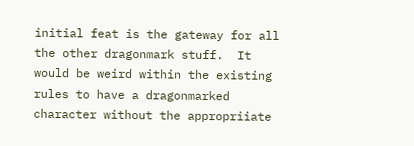initial feat is the gateway for all the other dragonmark stuff.  It would be weird within the existing rules to have a dragonmarked character without the appropriiate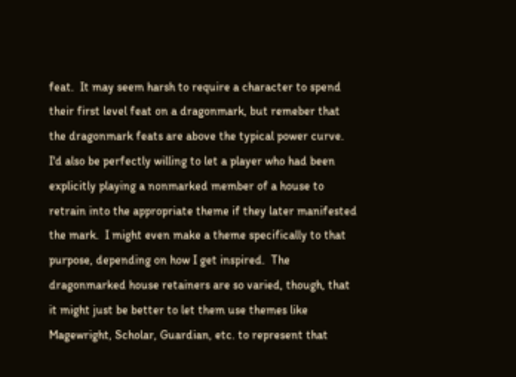feat.  It may seem harsh to require a character to spend their first level feat on a dragonmark, but remeber that the dragonmark feats are above the typical power curve.  I'd also be perfectly willing to let a player who had been explicitly playing a nonmarked member of a house to retrain into the appropriate theme if they later manifested the mark.  I might even make a theme specifically to that purpose, depending on how I get inspired.  The dragonmarked house retainers are so varied, though, that it might just be better to let them use themes like Magewright, Scholar, Guardian, etc. to represent that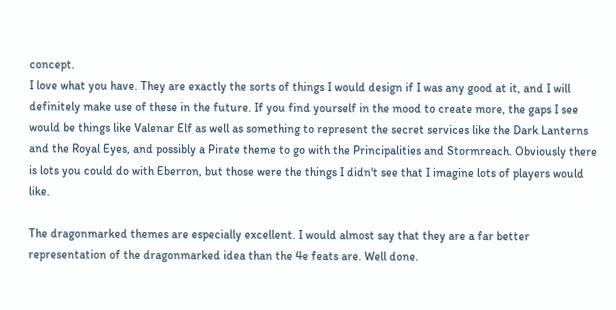concept.
I love what you have. They are exactly the sorts of things I would design if I was any good at it, and I will definitely make use of these in the future. If you find yourself in the mood to create more, the gaps I see would be things like Valenar Elf as well as something to represent the secret services like the Dark Lanterns and the Royal Eyes, and possibly a Pirate theme to go with the Principalities and Stormreach. Obviously there is lots you could do with Eberron, but those were the things I didn't see that I imagine lots of players would like.

The dragonmarked themes are especially excellent. I would almost say that they are a far better representation of the dragonmarked idea than the 4e feats are. Well done.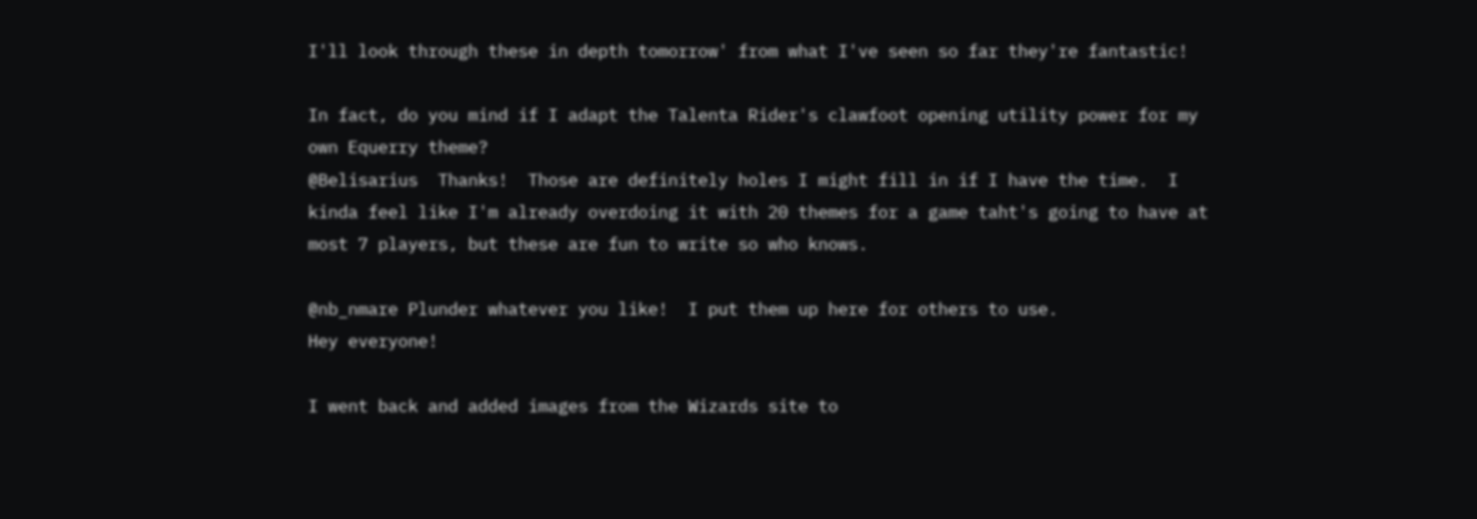I'll look through these in depth tomorrow' from what I've seen so far they're fantastic!

In fact, do you mind if I adapt the Talenta Rider's clawfoot opening utility power for my own Equerry theme?
@Belisarius  Thanks!  Those are definitely holes I might fill in if I have the time.  I kinda feel like I'm already overdoing it with 20 themes for a game taht's going to have at most 7 players, but these are fun to write so who knows.

@nb_nmare Plunder whatever you like!  I put them up here for others to use.
Hey everyone!

I went back and added images from the Wizards site to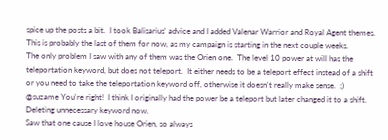spice up the posts a bit.  I took Balisarius' advice and I added Valenar Warrior and Royal Agent themes.  This is probably the last of them for now, as my campaign is starting in the next couple weeks.
The only problem I saw with any of them was the Orien one.  The level 10 power at will has the teleportation keyword, but does not teleport.  It either needs to be a teleport effect instead of a shift or you need to take the teleportation keyword off, otherwise it doesn't really make sense.  ;)
@suzame You're right!  I think I originally had the power be a teleport but later changed it to a shift.  Deleting unnecessary keyword now.
Saw that one cause I love house Orien, so always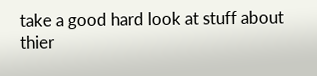take a good hard look at stuff about thier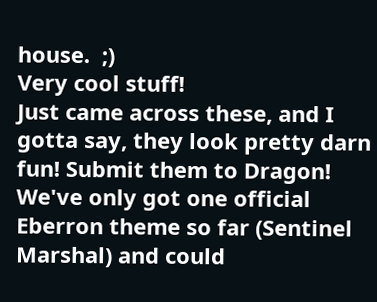house.  ;)
Very cool stuff!
Just came across these, and I gotta say, they look pretty darn fun! Submit them to Dragon! We've only got one official Eberron theme so far (Sentinel Marshal) and could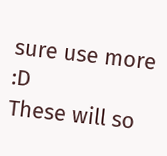sure use more :D
These will so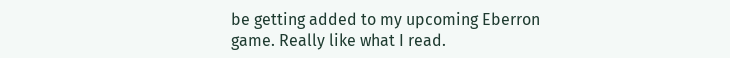be getting added to my upcoming Eberron game. Really like what I read.